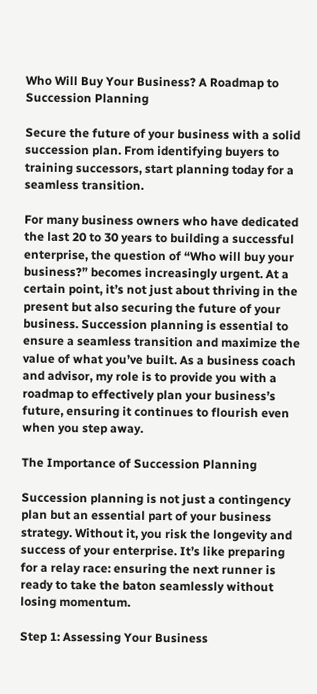Who Will Buy Your Business? A Roadmap to Succession Planning

Secure the future of your business with a solid succession plan. From identifying buyers to training successors, start planning today for a seamless transition.

For many business owners who have dedicated the last 20 to 30 years to building a successful enterprise, the question of “Who will buy your business?” becomes increasingly urgent. At a certain point, it’s not just about thriving in the present but also securing the future of your business. Succession planning is essential to ensure a seamless transition and maximize the value of what you’ve built. As a business coach and advisor, my role is to provide you with a roadmap to effectively plan your business’s future, ensuring it continues to flourish even when you step away.

The Importance of Succession Planning

Succession planning is not just a contingency plan but an essential part of your business strategy. Without it, you risk the longevity and success of your enterprise. It’s like preparing for a relay race: ensuring the next runner is ready to take the baton seamlessly without losing momentum.

Step 1: Assessing Your Business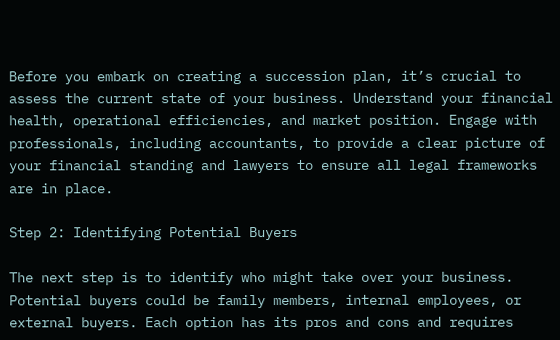Before you embark on creating a succession plan, it’s crucial to assess the current state of your business. Understand your financial health, operational efficiencies, and market position. Engage with professionals, including accountants, to provide a clear picture of your financial standing and lawyers to ensure all legal frameworks are in place.

Step 2: Identifying Potential Buyers

The next step is to identify who might take over your business. Potential buyers could be family members, internal employees, or external buyers. Each option has its pros and cons and requires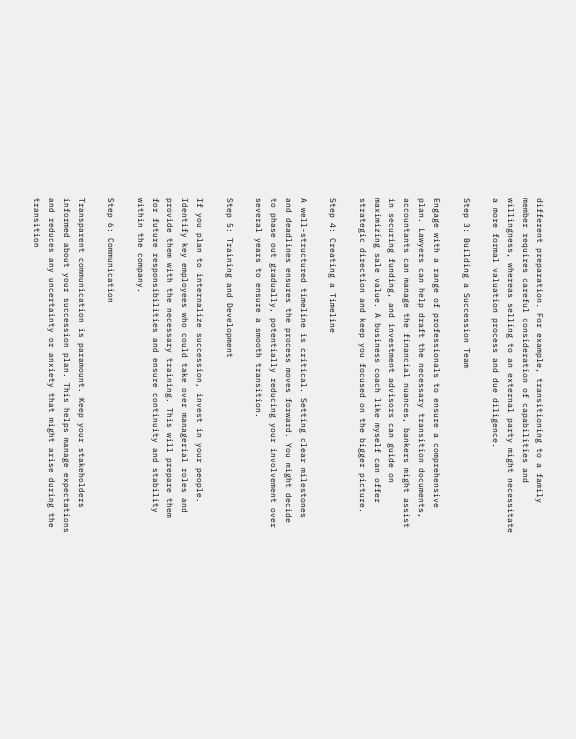different preparation. For example, transitioning to a family member requires careful consideration of capabilities and willingness, whereas selling to an external party might necessitate a more formal valuation process and due diligence.

Step 3: Building a Succession Team

Engage with a range of professionals to ensure a comprehensive plan. Lawyers can help draft the necessary transition documents, accountants can manage the financial nuances, bankers might assist in securing funding, and investment advisors can guide on maximizing sale value. A business coach like myself can offer strategic direction and keep you focused on the bigger picture.

Step 4: Creating a Timeline

A well-structured timeline is critical. Setting clear milestones and deadlines ensures the process moves forward. You might decide to phase out gradually, potentially reducing your involvement over several years to ensure a smooth transition.

Step 5: Training and Development

If you plan to internalize succession, invest in your people. Identify key employees who could take over managerial roles and provide them with the necessary training. This will prepare them for future responsibilities and ensure continuity and stability within the company.

Step 6: Communication

Transparent communication is paramount. Keep your stakeholders informed about your succession plan. This helps manage expectations and reduces any uncertainty or anxiety that might arise during the transition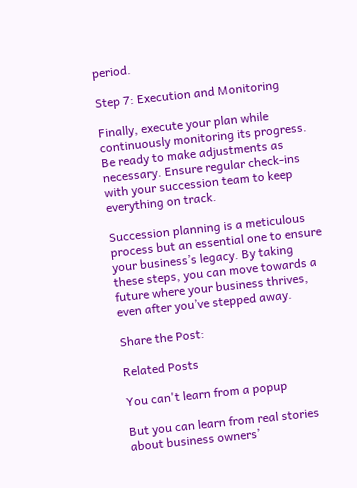period.

Step 7: Execution and Monitoring

Finally, execute your plan while continuously monitoring its progress. Be ready to make adjustments as necessary. Ensure regular check-ins with your succession team to keep everything on track.

Succession planning is a meticulous process but an essential one to ensure your business’s legacy. By taking these steps, you can move towards a future where your business thrives, even after you’ve stepped away.

Share the Post:

Related Posts

You can't learn from a popup

But you can learn from real stories about business owners’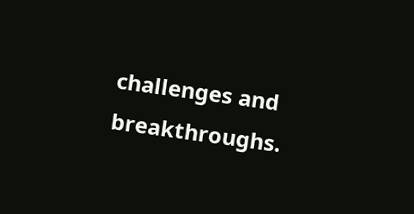challenges and breakthroughs.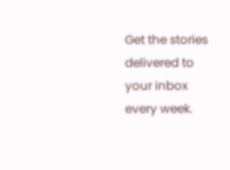Get the stories delivered to your inbox every week.